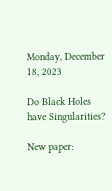Monday, December 18, 2023

Do Black Holes have Singularities?

New paper: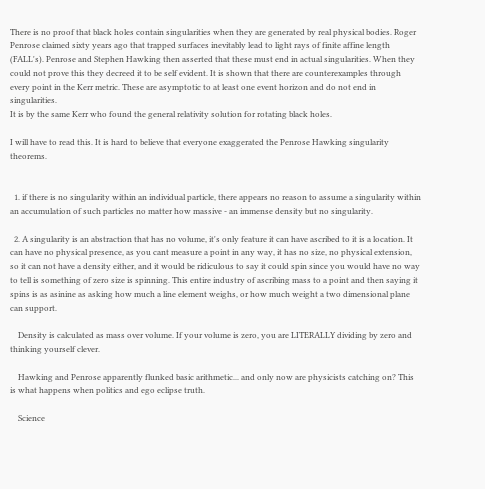There is no proof that black holes contain singularities when they are generated by real physical bodies. Roger Penrose claimed sixty years ago that trapped surfaces inevitably lead to light rays of finite affine length (FALL's). Penrose and Stephen Hawking then asserted that these must end in actual singularities. When they could not prove this they decreed it to be self evident. It is shown that there are counterexamples through every point in the Kerr metric. These are asymptotic to at least one event horizon and do not end in singularities.
It is by the same Kerr who found the general relativity solution for rotating black holes.

I will have to read this. It is hard to believe that everyone exaggerated the Penrose Hawking singularity theorems.


  1. if there is no singularity within an individual particle, there appears no reason to assume a singularity within an accumulation of such particles no matter how massive - an immense density but no singularity.

  2. A singularity is an abstraction that has no volume, it's only feature it can have ascribed to it is a location. It can have no physical presence, as you cant measure a point in any way, it has no size, no physical extension, so it can not have a density either, and it would be ridiculous to say it could spin since you would have no way to tell is something of zero size is spinning. This entire industry of ascribing mass to a point and then saying it spins is as asinine as asking how much a line element weighs, or how much weight a two dimensional plane can support.

    Density is calculated as mass over volume. If your volume is zero, you are LITERALLY dividing by zero and thinking yourself clever.

    Hawking and Penrose apparently flunked basic arithmetic... and only now are physicists catching on? This is what happens when politics and ego eclipse truth.

    Science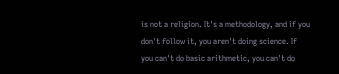is not a religion. It's a methodology, and if you don't follow it, you aren't doing science. If you can't do basic arithmetic, you can't do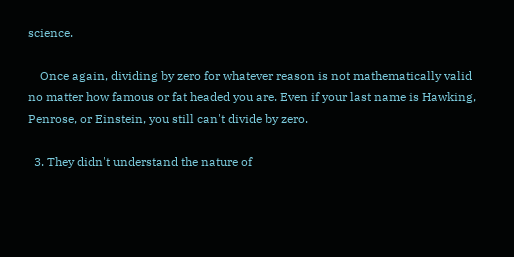science.

    Once again, dividing by zero for whatever reason is not mathematically valid no matter how famous or fat headed you are. Even if your last name is Hawking, Penrose, or Einstein, you still can't divide by zero.

  3. They didn't understand the nature of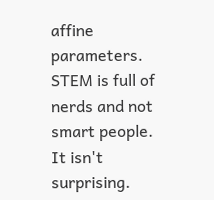affine parameters. STEM is full of nerds and not smart people. It isn't surprising.